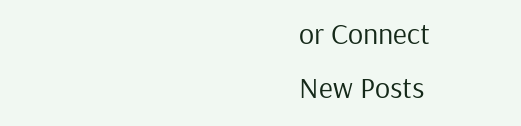or Connect
New Posts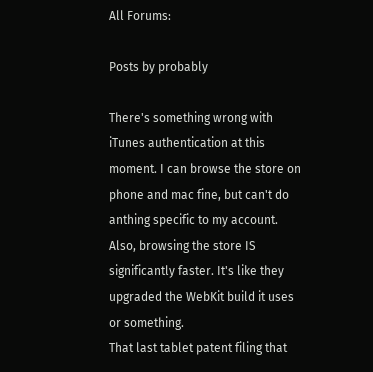All Forums:

Posts by probably

There's something wrong with iTunes authentication at this moment. I can browse the store on phone and mac fine, but can't do anthing specific to my account. Also, browsing the store IS significantly faster. It's like they upgraded the WebKit build it uses or something.
That last tablet patent filing that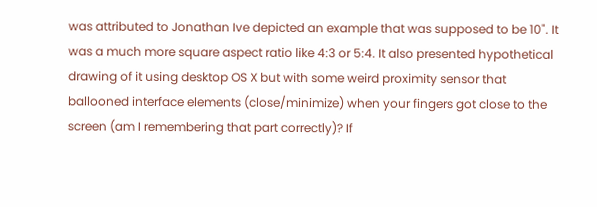was attributed to Jonathan Ive depicted an example that was supposed to be 10". It was a much more square aspect ratio like 4:3 or 5:4. It also presented hypothetical drawing of it using desktop OS X but with some weird proximity sensor that ballooned interface elements (close/minimize) when your fingers got close to the screen (am I remembering that part correctly)? If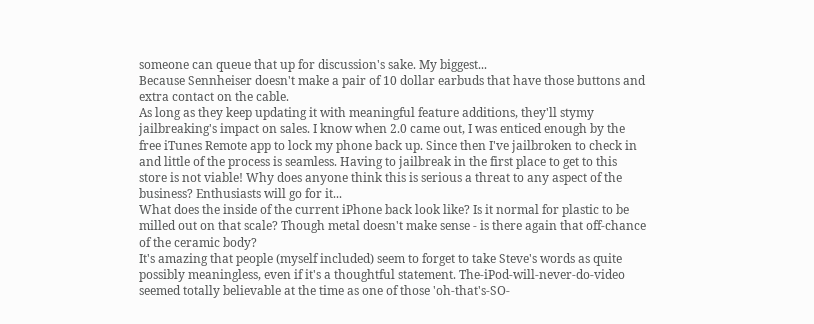someone can queue that up for discussion's sake. My biggest...
Because Sennheiser doesn't make a pair of 10 dollar earbuds that have those buttons and extra contact on the cable.
As long as they keep updating it with meaningful feature additions, they'll stymy jailbreaking's impact on sales. I know when 2.0 came out, I was enticed enough by the free iTunes Remote app to lock my phone back up. Since then I've jailbroken to check in and little of the process is seamless. Having to jailbreak in the first place to get to this store is not viable! Why does anyone think this is serious a threat to any aspect of the business? Enthusiasts will go for it...
What does the inside of the current iPhone back look like? Is it normal for plastic to be milled out on that scale? Though metal doesn't make sense - is there again that off-chance of the ceramic body?
It's amazing that people (myself included) seem to forget to take Steve's words as quite possibly meaningless, even if it's a thoughtful statement. The-iPod-will-never-do-video seemed totally believable at the time as one of those 'oh-that's-SO-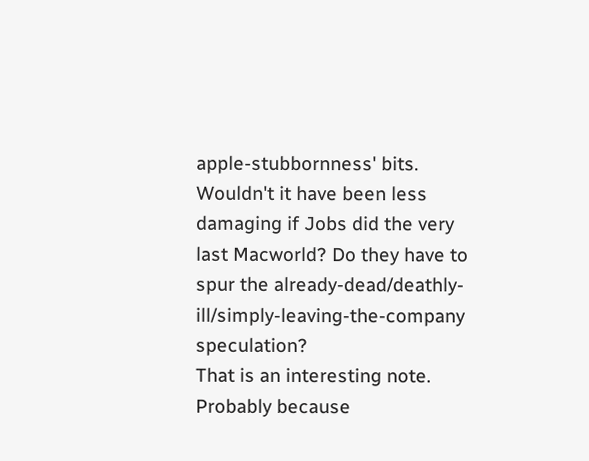apple-stubbornness' bits.
Wouldn't it have been less damaging if Jobs did the very last Macworld? Do they have to spur the already-dead/deathly-ill/simply-leaving-the-company speculation?
That is an interesting note.
Probably because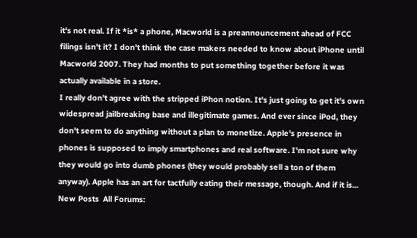it's not real. If it *is* a phone, Macworld is a preannouncement ahead of FCC filings isn't it? I don't think the case makers needed to know about iPhone until Macworld 2007. They had months to put something together before it was actually available in a store.
I really don't agree with the stripped iPhon notion. It's just going to get it's own widespread jailbreaking base and illegitimate games. And ever since iPod, they don't seem to do anything without a plan to monetize. Apple's presence in phones is supposed to imply smartphones and real software. I'm not sure why they would go into dumb phones (they would probably sell a ton of them anyway). Apple has an art for tactfully eating their message, though. And if it is...
New Posts  All Forums: